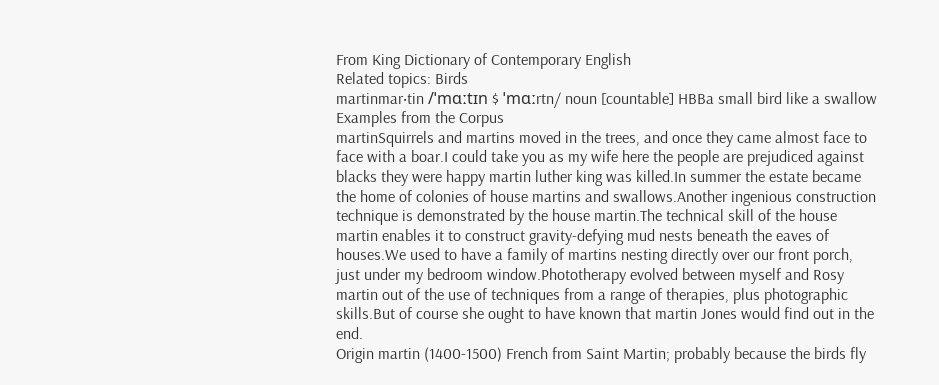From King Dictionary of Contemporary English
Related topics: Birds
martinmar‧tin /ˈmɑːtɪn $ ˈmɑːrtn/ noun [countable] HBBa small bird like a swallow
Examples from the Corpus
martinSquirrels and martins moved in the trees, and once they came almost face to face with a boar.I could take you as my wife here the people are prejudiced against blacks they were happy martin luther king was killed.In summer the estate became the home of colonies of house martins and swallows.Another ingenious construction technique is demonstrated by the house martin.The technical skill of the house martin enables it to construct gravity-defying mud nests beneath the eaves of houses.We used to have a family of martins nesting directly over our front porch, just under my bedroom window.Phototherapy evolved between myself and Rosy martin out of the use of techniques from a range of therapies, plus photographic skills.But of course she ought to have known that martin Jones would find out in the end.
Origin martin (1400-1500) French from Saint Martin; probably because the birds fly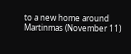to a new home around Martinmas (November 11)